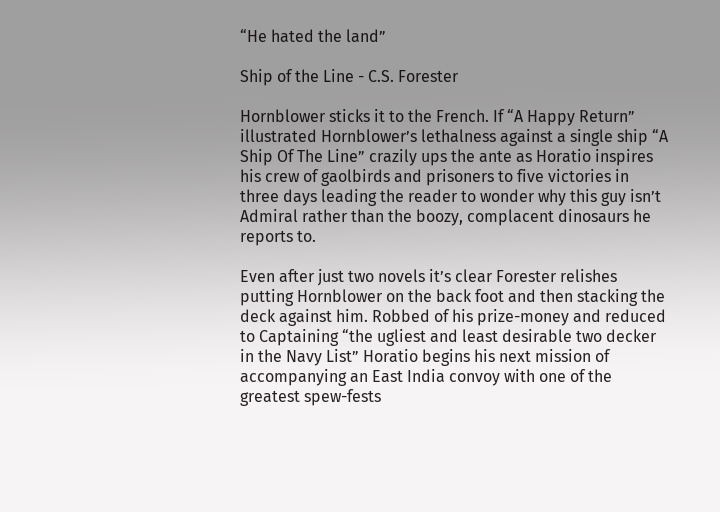“He hated the land”

Ship of the Line - C.S. Forester

Hornblower sticks it to the French. If “A Happy Return” illustrated Hornblower’s lethalness against a single ship “A Ship Of The Line” crazily ups the ante as Horatio inspires his crew of gaolbirds and prisoners to five victories in three days leading the reader to wonder why this guy isn’t Admiral rather than the boozy, complacent dinosaurs he reports to.

Even after just two novels it’s clear Forester relishes putting Hornblower on the back foot and then stacking the deck against him. Robbed of his prize-money and reduced to Captaining “the ugliest and least desirable two decker in the Navy List” Horatio begins his next mission of accompanying an East India convoy with one of the greatest spew-fests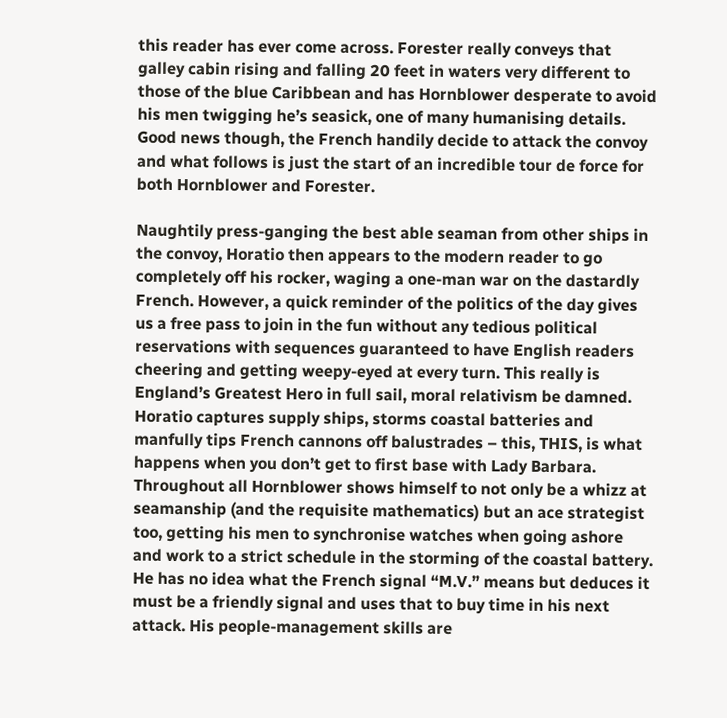this reader has ever come across. Forester really conveys that galley cabin rising and falling 20 feet in waters very different to those of the blue Caribbean and has Hornblower desperate to avoid his men twigging he’s seasick, one of many humanising details. Good news though, the French handily decide to attack the convoy and what follows is just the start of an incredible tour de force for both Hornblower and Forester.

Naughtily press-ganging the best able seaman from other ships in the convoy, Horatio then appears to the modern reader to go completely off his rocker, waging a one-man war on the dastardly French. However, a quick reminder of the politics of the day gives us a free pass to join in the fun without any tedious political reservations with sequences guaranteed to have English readers cheering and getting weepy-eyed at every turn. This really is England’s Greatest Hero in full sail, moral relativism be damned. Horatio captures supply ships, storms coastal batteries and manfully tips French cannons off balustrades – this, THIS, is what happens when you don’t get to first base with Lady Barbara. Throughout all Hornblower shows himself to not only be a whizz at seamanship (and the requisite mathematics) but an ace strategist too, getting his men to synchronise watches when going ashore and work to a strict schedule in the storming of the coastal battery. He has no idea what the French signal “M.V.” means but deduces it must be a friendly signal and uses that to buy time in his next attack. His people-management skills are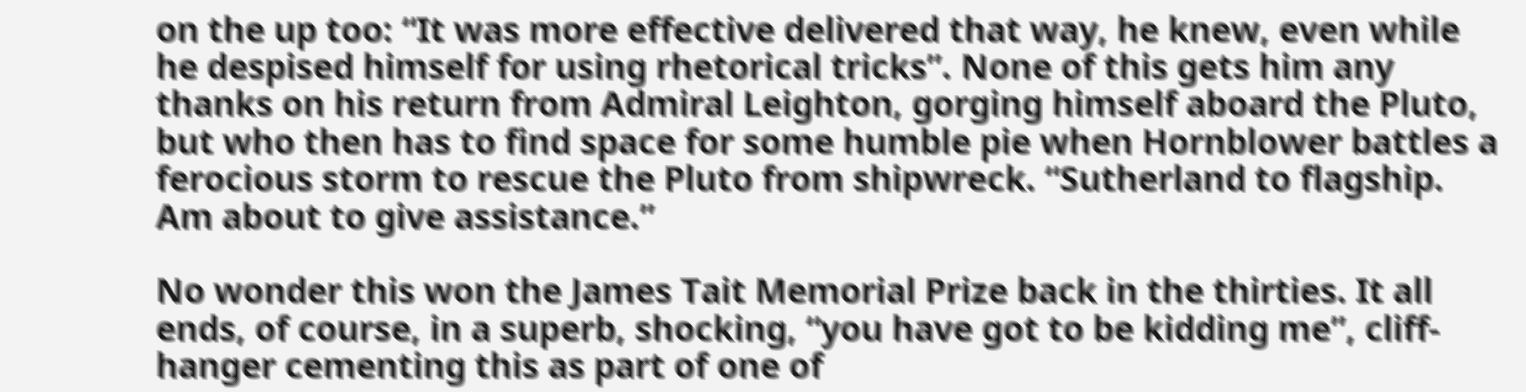on the up too: “It was more effective delivered that way, he knew, even while he despised himself for using rhetorical tricks”. None of this gets him any thanks on his return from Admiral Leighton, gorging himself aboard the Pluto, but who then has to find space for some humble pie when Hornblower battles a ferocious storm to rescue the Pluto from shipwreck. “Sutherland to flagship. Am about to give assistance.”

No wonder this won the James Tait Memorial Prize back in the thirties. It all ends, of course, in a superb, shocking, “you have got to be kidding me”, cliff-hanger cementing this as part of one of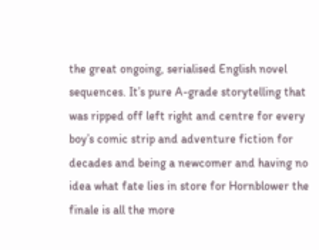the great ongoing, serialised English novel sequences. It’s pure A-grade storytelling that was ripped off left right and centre for every boy’s comic strip and adventure fiction for decades and being a newcomer and having no idea what fate lies in store for Hornblower the finale is all the more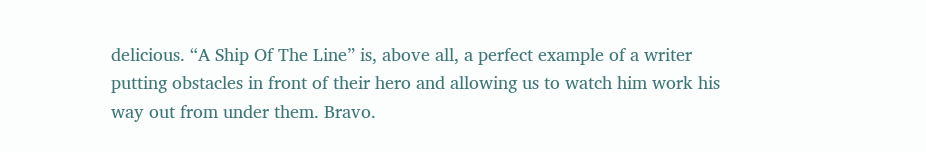delicious. “A Ship Of The Line” is, above all, a perfect example of a writer putting obstacles in front of their hero and allowing us to watch him work his way out from under them. Bravo.